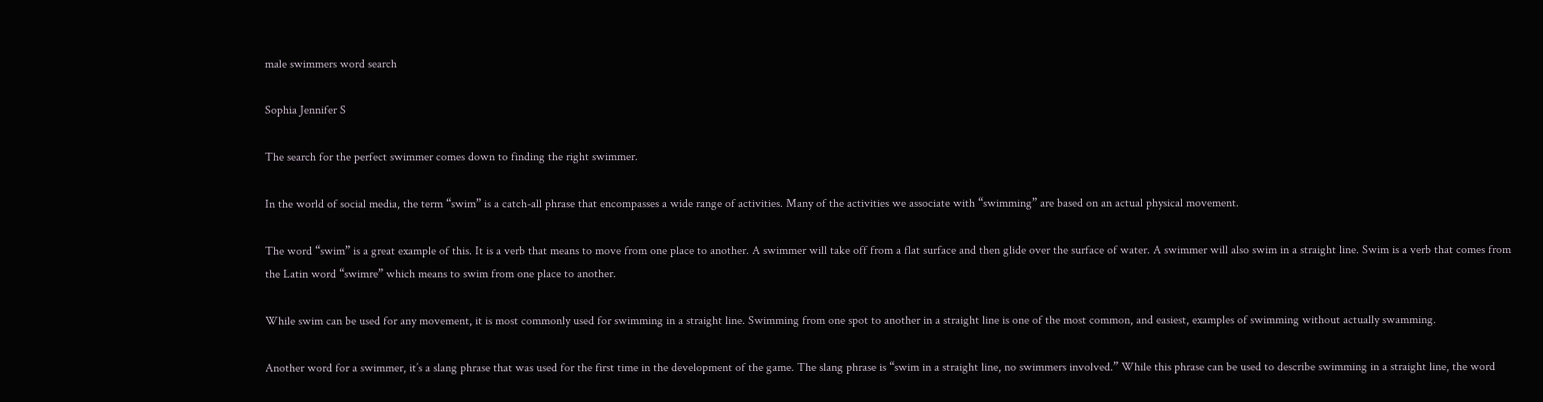male swimmers word search

Sophia Jennifer S

The search for the perfect swimmer comes down to finding the right swimmer.

In the world of social media, the term “swim” is a catch-all phrase that encompasses a wide range of activities. Many of the activities we associate with “swimming” are based on an actual physical movement.

The word “swim” is a great example of this. It is a verb that means to move from one place to another. A swimmer will take off from a flat surface and then glide over the surface of water. A swimmer will also swim in a straight line. Swim is a verb that comes from the Latin word “swimre” which means to swim from one place to another.

While swim can be used for any movement, it is most commonly used for swimming in a straight line. Swimming from one spot to another in a straight line is one of the most common, and easiest, examples of swimming without actually swamming.

Another word for a swimmer, it’s a slang phrase that was used for the first time in the development of the game. The slang phrase is “swim in a straight line, no swimmers involved.” While this phrase can be used to describe swimming in a straight line, the word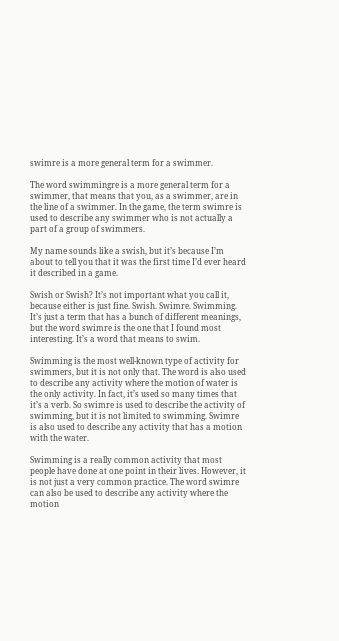swimre is a more general term for a swimmer.

The word swimmingre is a more general term for a swimmer, that means that you, as a swimmer, are in the line of a swimmer. In the game, the term swimre is used to describe any swimmer who is not actually a part of a group of swimmers.

My name sounds like a swish, but it’s because I’m about to tell you that it was the first time I’d ever heard it described in a game.

Swish or Swish? It’s not important what you call it, because either is just fine. Swish. Swimre. Swimming. It’s just a term that has a bunch of different meanings, but the word swimre is the one that I found most interesting. It’s a word that means to swim.

Swimming is the most well-known type of activity for swimmers, but it is not only that. The word is also used to describe any activity where the motion of water is the only activity. In fact, it’s used so many times that it’s a verb. So swimre is used to describe the activity of swimming, but it is not limited to swimming. Swimre is also used to describe any activity that has a motion with the water.

Swimming is a really common activity that most people have done at one point in their lives. However, it is not just a very common practice. The word swimre can also be used to describe any activity where the motion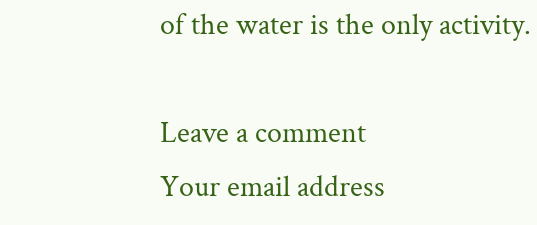of the water is the only activity.

Leave a comment
Your email address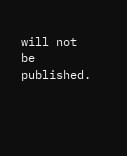will not be published.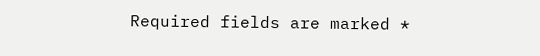Required fields are marked *